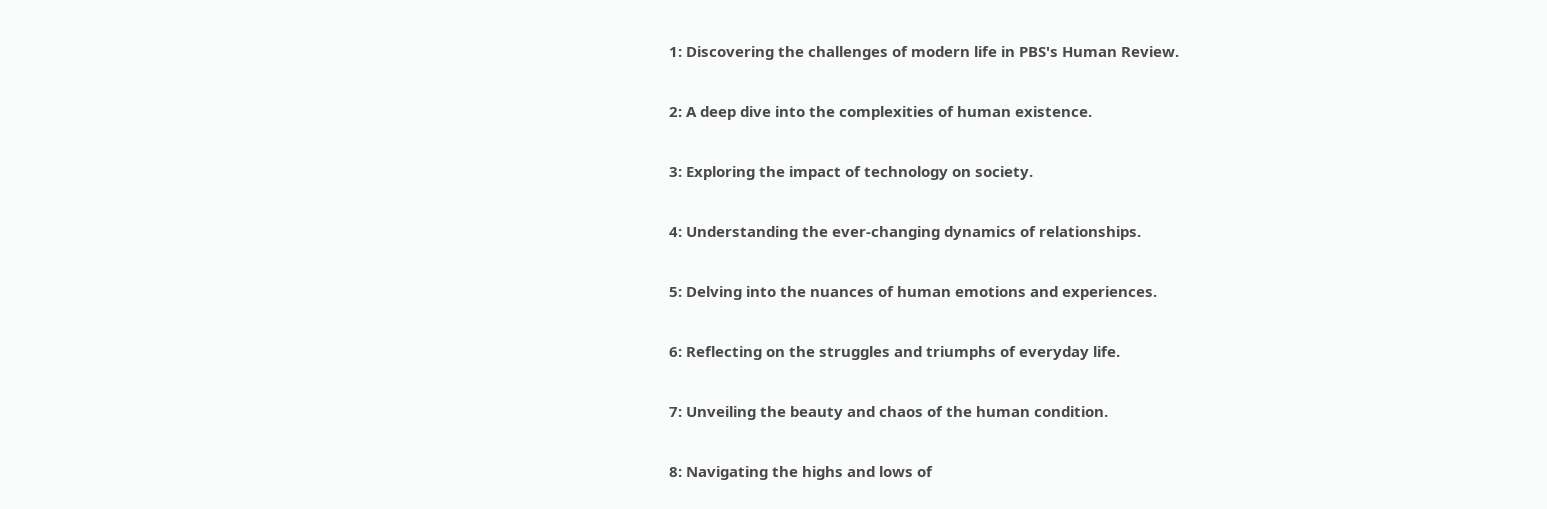1: Discovering the challenges of modern life in PBS's Human Review.

2: A deep dive into the complexities of human existence.

3: Exploring the impact of technology on society.

4: Understanding the ever-changing dynamics of relationships.

5: Delving into the nuances of human emotions and experiences.

6: Reflecting on the struggles and triumphs of everyday life.

7: Unveiling the beauty and chaos of the human condition.

8: Navigating the highs and lows of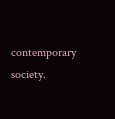contemporary society.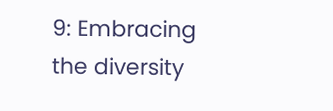9: Embracing the diversity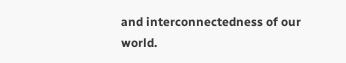and interconnectedness of our world.